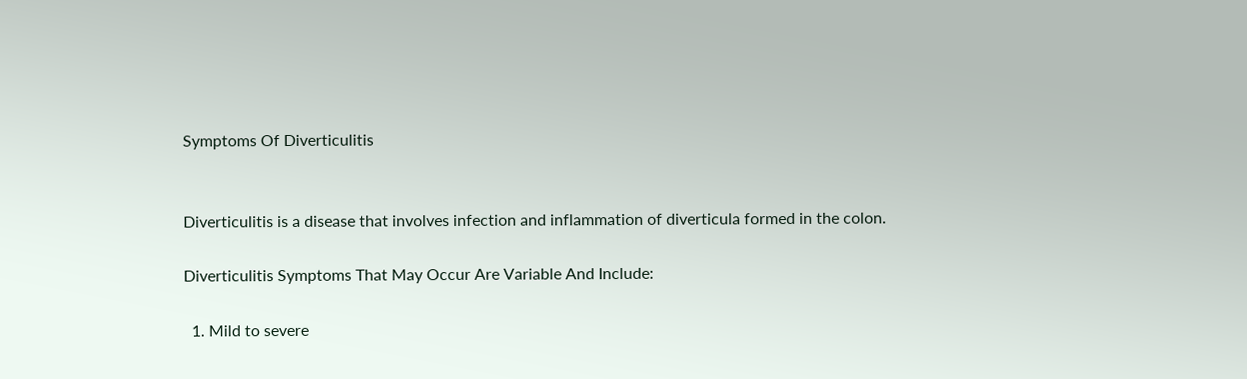Symptoms Of Diverticulitis


Diverticulitis is a disease that involves infection and inflammation of diverticula formed in the colon.

Diverticulitis Symptoms That May Occur Are Variable And Include:

  1. Mild to severe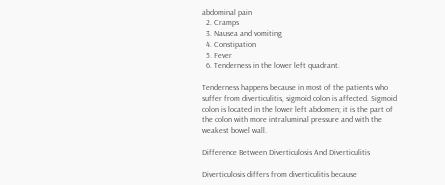abdominal pain
  2. Cramps
  3. Nausea and vomiting
  4. Constipation
  5. Fever
  6. Tenderness in the lower left quadrant.

Tenderness happens because in most of the patients who suffer from diverticulitis, sigmoid colon is affected. Sigmoid colon is located in the lower left abdomen; it is the part of the colon with more intraluminal pressure and with the weakest bowel wall.

Difference Between Diverticulosis And Diverticulitis

Diverticulosis differs from diverticulitis because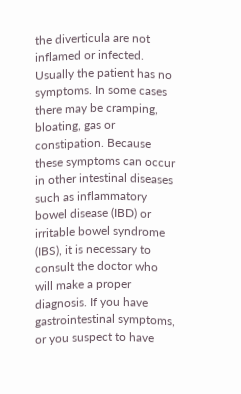the diverticula are not inflamed or infected. Usually the patient has no symptoms. In some cases there may be cramping, bloating, gas or constipation. Because these symptoms can occur in other intestinal diseases such as inflammatory bowel disease (IBD) or irritable bowel syndrome (IBS), it is necessary to consult the doctor who will make a proper diagnosis. If you have gastrointestinal symptoms, or you suspect to have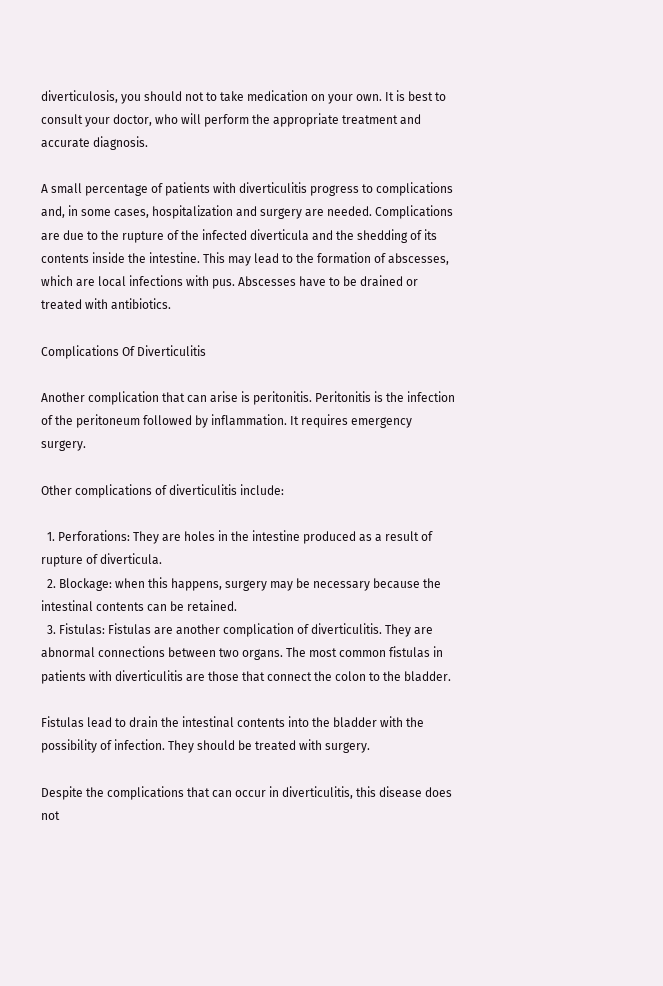diverticulosis, you should not to take medication on your own. It is best to consult your doctor, who will perform the appropriate treatment and accurate diagnosis.

A small percentage of patients with diverticulitis progress to complications and, in some cases, hospitalization and surgery are needed. Complications are due to the rupture of the infected diverticula and the shedding of its contents inside the intestine. This may lead to the formation of abscesses, which are local infections with pus. Abscesses have to be drained or treated with antibiotics.

Complications Of Diverticulitis

Another complication that can arise is peritonitis. Peritonitis is the infection of the peritoneum followed by inflammation. It requires emergency surgery.

Other complications of diverticulitis include:

  1. Perforations: They are holes in the intestine produced as a result of rupture of diverticula.
  2. Blockage: when this happens, surgery may be necessary because the intestinal contents can be retained.
  3. Fistulas: Fistulas are another complication of diverticulitis. They are abnormal connections between two organs. The most common fistulas in patients with diverticulitis are those that connect the colon to the bladder.

Fistulas lead to drain the intestinal contents into the bladder with the possibility of infection. They should be treated with surgery.

Despite the complications that can occur in diverticulitis, this disease does not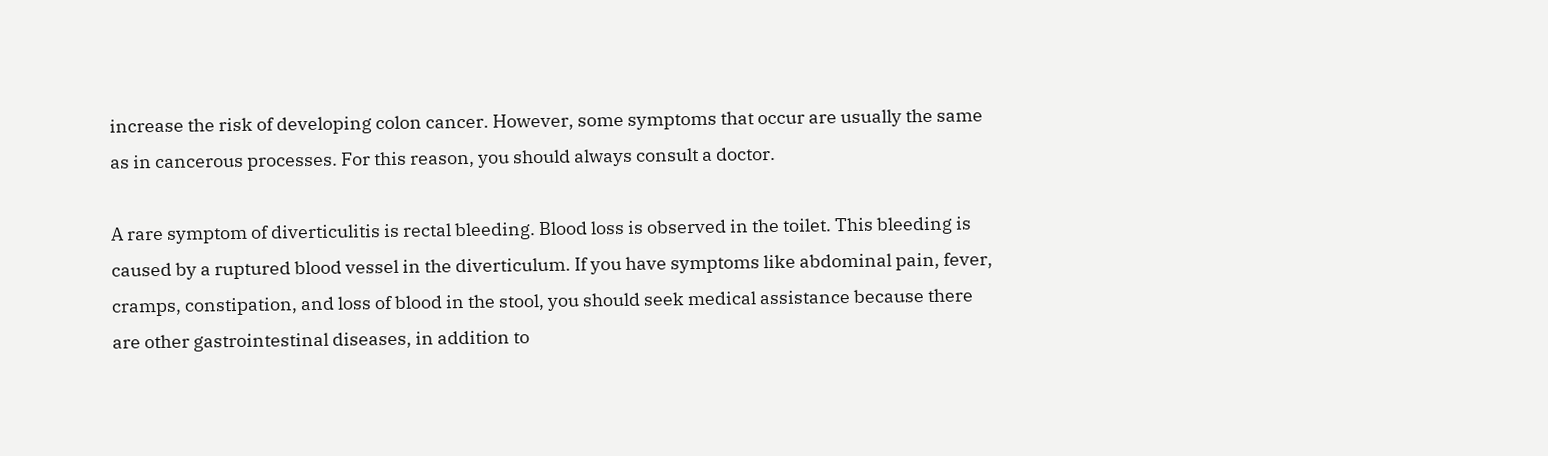increase the risk of developing colon cancer. However, some symptoms that occur are usually the same as in cancerous processes. For this reason, you should always consult a doctor.

A rare symptom of diverticulitis is rectal bleeding. Blood loss is observed in the toilet. This bleeding is caused by a ruptured blood vessel in the diverticulum. If you have symptoms like abdominal pain, fever, cramps, constipation, and loss of blood in the stool, you should seek medical assistance because there are other gastrointestinal diseases, in addition to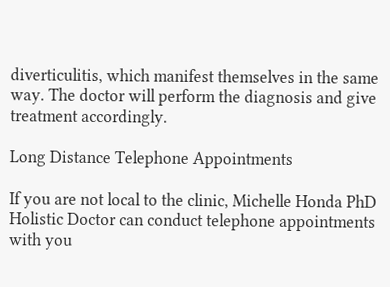diverticulitis, which manifest themselves in the same way. The doctor will perform the diagnosis and give treatment accordingly.

Long Distance Telephone Appointments

If you are not local to the clinic, Michelle Honda PhD Holistic Doctor can conduct telephone appointments with you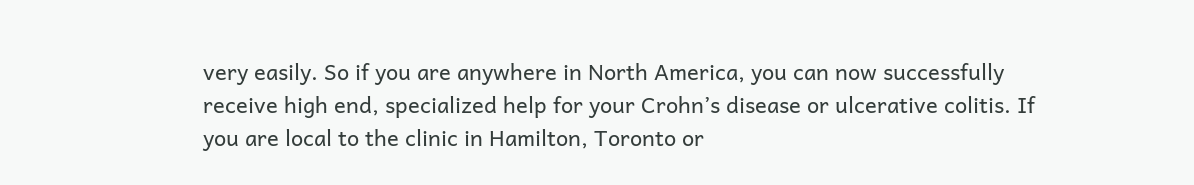very easily. So if you are anywhere in North America, you can now successfully receive high end, specialized help for your Crohn’s disease or ulcerative colitis. If you are local to the clinic in Hamilton, Toronto or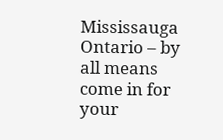Mississauga Ontario – by all means come in for your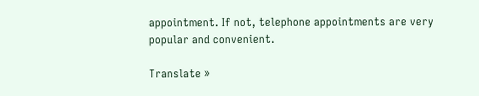appointment. If not, telephone appointments are very popular and convenient.

Translate »